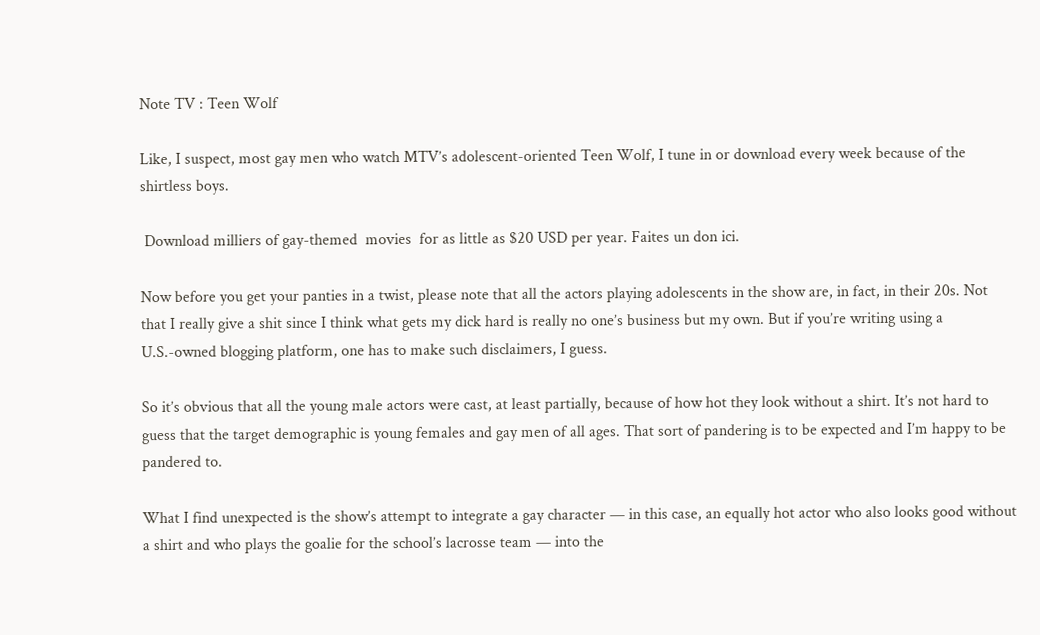Note TV : Teen Wolf

Like, I suspect, most gay men who watch MTV’s adolescent-oriented Teen Wolf, I tune in or download every week because of the shirtless boys.

 Download milliers of gay-themed  movies  for as little as $20 USD per year. Faites un don ici.

Now before you get your panties in a twist, please note that all the actors playing adolescents in the show are, in fact, in their 20s. Not that I really give a shit since I think what gets my dick hard is really no one’s business but my own. But if you’re writing using a U.S.-owned blogging platform, one has to make such disclaimers, I guess.

So it’s obvious that all the young male actors were cast, at least partially, because of how hot they look without a shirt. It’s not hard to guess that the target demographic is young females and gay men of all ages. That sort of pandering is to be expected and I’m happy to be pandered to.

What I find unexpected is the show’s attempt to integrate a gay character — in this case, an equally hot actor who also looks good without a shirt and who plays the goalie for the school’s lacrosse team — into the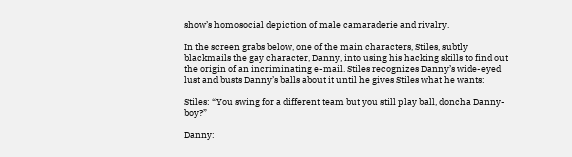show’s homosocial depiction of male camaraderie and rivalry.

In the screen grabs below, one of the main characters, Stiles, subtly blackmails the gay character, Danny, into using his hacking skills to find out the origin of an incriminating e-mail. Stiles recognizes Danny’s wide-eyed lust and busts Danny’s balls about it until he gives Stiles what he wants:

Stiles: “You swing for a different team but you still play ball, doncha Danny-boy?”

Danny: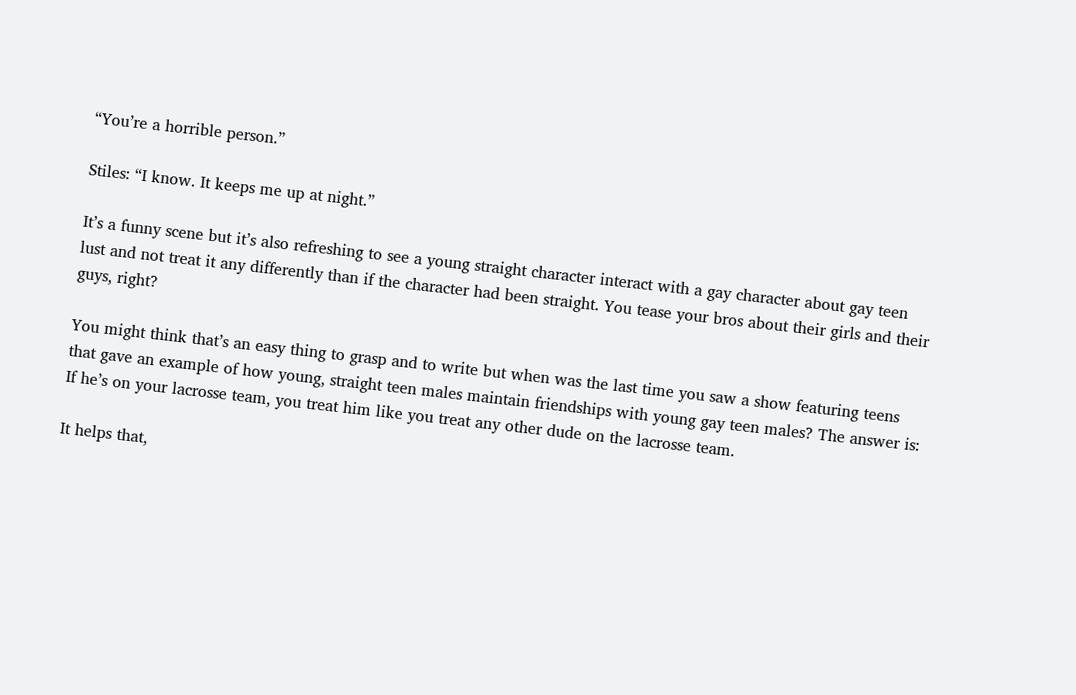“You’re a horrible person.”

Stiles: “I know. It keeps me up at night.”

It’s a funny scene but it’s also refreshing to see a young straight character interact with a gay character about gay teen lust and not treat it any differently than if the character had been straight. You tease your bros about their girls and their guys, right?

You might think that’s an easy thing to grasp and to write but when was the last time you saw a show featuring teens that gave an example of how young, straight teen males maintain friendships with young gay teen males? The answer is: If he’s on your lacrosse team, you treat him like you treat any other dude on the lacrosse team.

It helps that,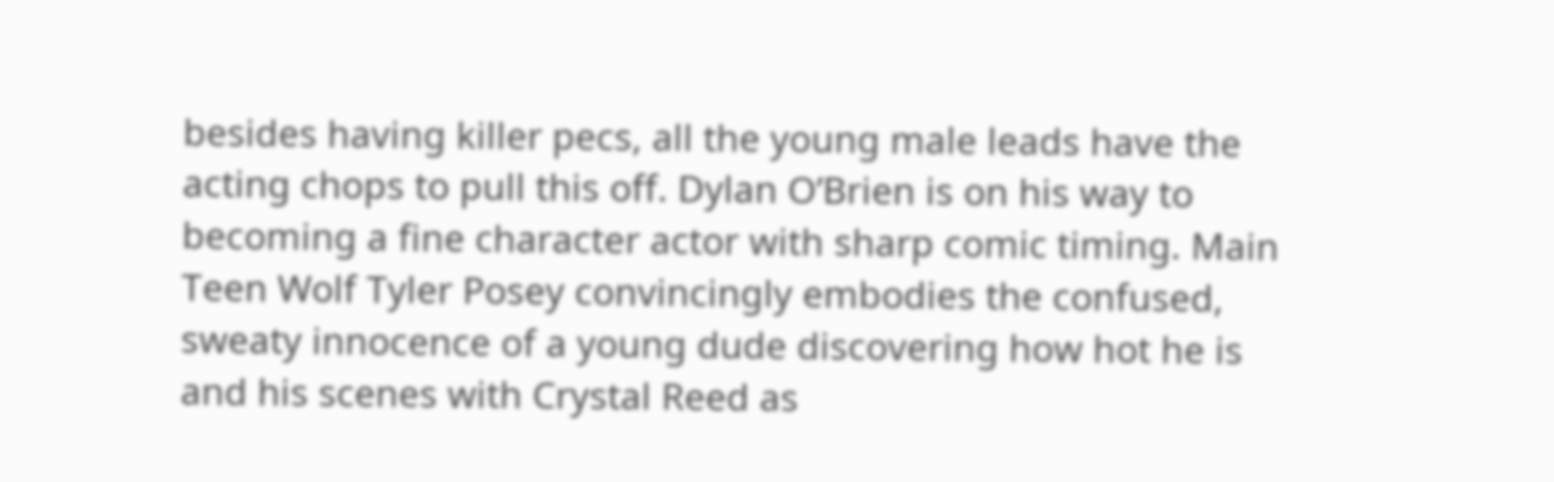besides having killer pecs, all the young male leads have the acting chops to pull this off. Dylan O’Brien is on his way to becoming a fine character actor with sharp comic timing. Main Teen Wolf Tyler Posey convincingly embodies the confused, sweaty innocence of a young dude discovering how hot he is and his scenes with Crystal Reed as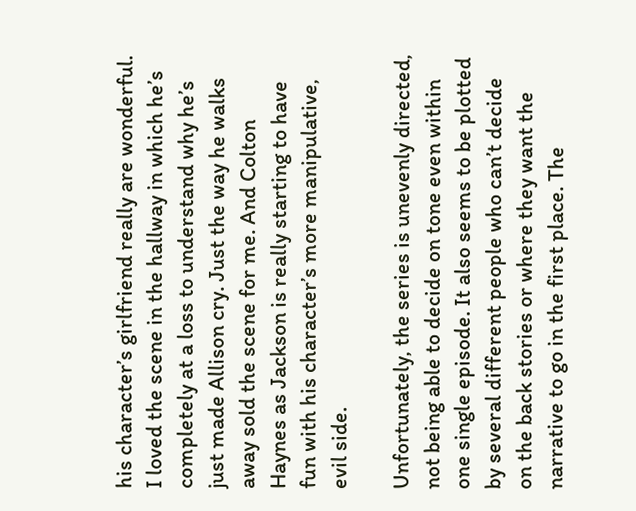his character’s girlfriend really are wonderful. I loved the scene in the hallway in which he’s completely at a loss to understand why he’s just made Allison cry. Just the way he walks away sold the scene for me. And Colton Haynes as Jackson is really starting to have fun with his character’s more manipulative, evil side.

Unfortunately, the series is unevenly directed, not being able to decide on tone even within one single episode. It also seems to be plotted by several different people who can’t decide on the back stories or where they want the narrative to go in the first place. The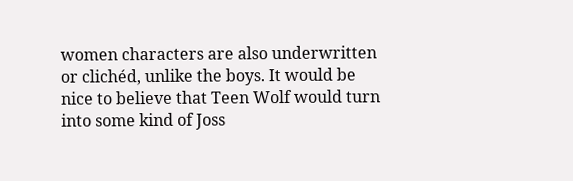women characters are also underwritten or clichéd, unlike the boys. It would be nice to believe that Teen Wolf would turn into some kind of Joss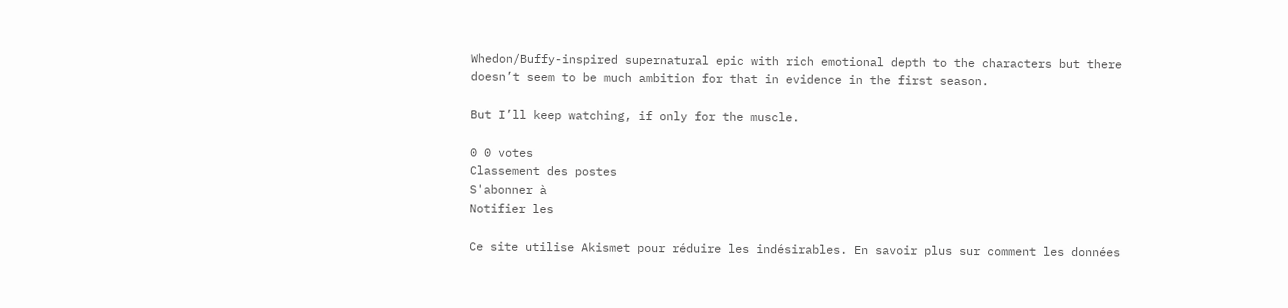Whedon/Buffy-inspired supernatural epic with rich emotional depth to the characters but there doesn’t seem to be much ambition for that in evidence in the first season.

But I’ll keep watching, if only for the muscle.

0 0 votes
Classement des postes
S'abonner à
Notifier les

Ce site utilise Akismet pour réduire les indésirables. En savoir plus sur comment les données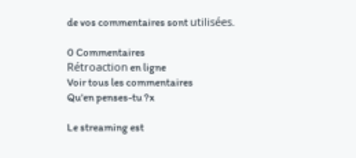de vos commentaires sont utilisées.

0 Commentaires
Rétroaction en ligne
Voir tous les commentaires
Qu'en penses-tu ?x

Le streaming est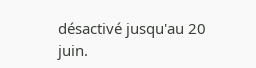désactivé jusqu'au 20 juin.